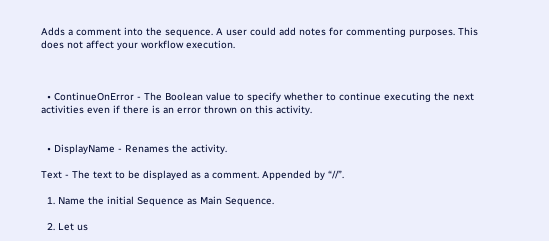Adds a comment into the sequence. A user could add notes for commenting purposes. This does not affect your workflow execution.



  • ContinueOnError - The Boolean value to specify whether to continue executing the next activities even if there is an error thrown on this activity.


  • DisplayName - Renames the activity.

Text - The text to be displayed as a comment. Appended by “//”.

  1. Name the initial Sequence as Main Sequence.

  2. Let us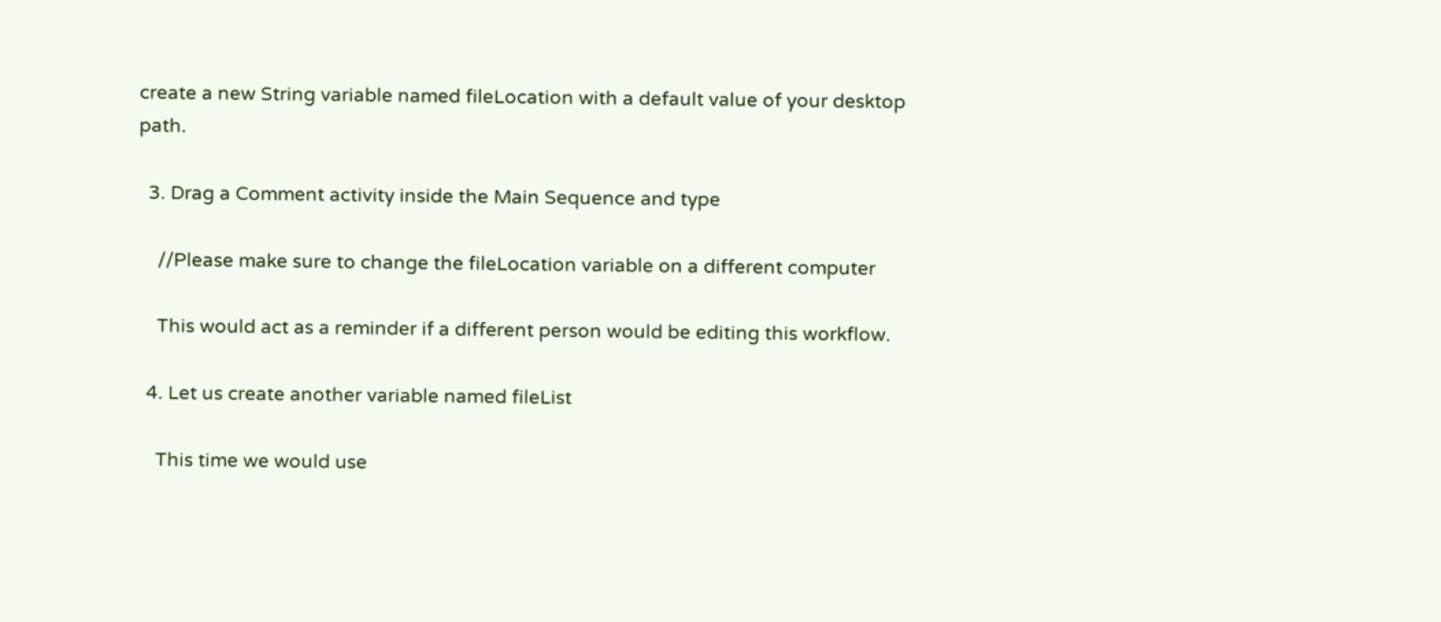create a new String variable named fileLocation with a default value of your desktop path.

  3. Drag a Comment activity inside the Main Sequence and type

    //Please make sure to change the fileLocation variable on a different computer

    This would act as a reminder if a different person would be editing this workflow.

  4. Let us create another variable named fileList

    This time we would use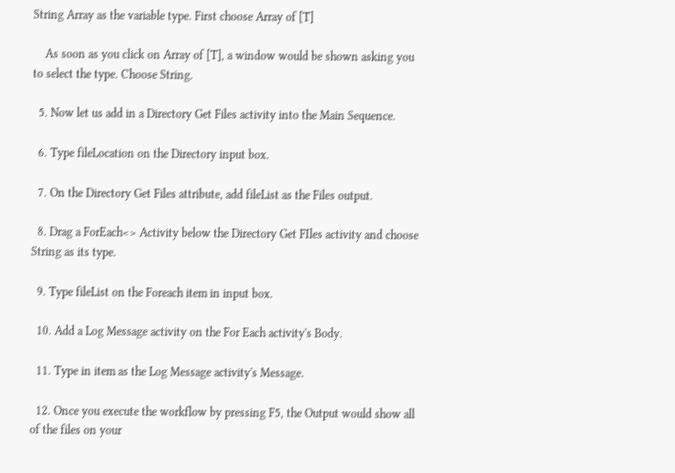String Array as the variable type. First choose Array of [T]

    As soon as you click on Array of [T], a window would be shown asking you to select the type. Choose String.

  5. Now let us add in a Directory Get Files activity into the Main Sequence.

  6. Type fileLocation on the Directory input box.

  7. On the Directory Get Files attribute, add fileList as the Files output.

  8. Drag a ForEach<> Activity below the Directory Get FIles activity and choose String as its type.

  9. Type fileList on the Foreach item in input box.

  10. Add a Log Message activity on the For Each activity's Body.

  11. Type in item as the Log Message activity's Message.

  12. Once you execute the workflow by pressing F5, the Output would show all of the files on your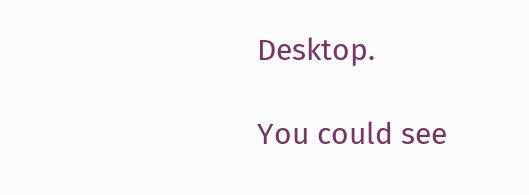Desktop.

You could see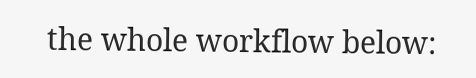the whole workflow below: